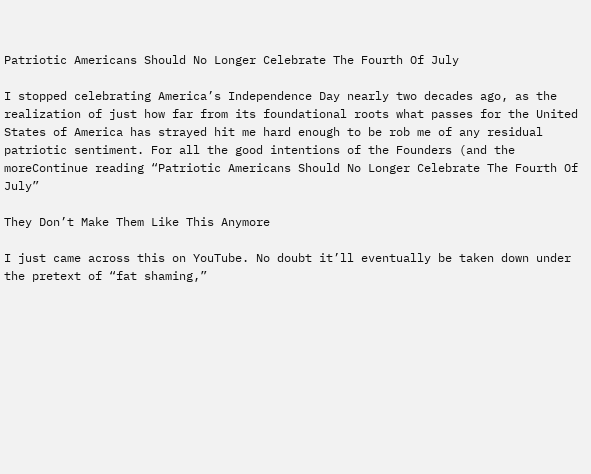Patriotic Americans Should No Longer Celebrate The Fourth Of July

I stopped celebrating America’s Independence Day nearly two decades ago, as the realization of just how far from its foundational roots what passes for the United States of America has strayed hit me hard enough to be rob me of any residual patriotic sentiment. For all the good intentions of the Founders (and the moreContinue reading “Patriotic Americans Should No Longer Celebrate The Fourth Of July”

They Don’t Make Them Like This Anymore

I just came across this on YouTube. No doubt it’ll eventually be taken down under the pretext of “fat shaming,”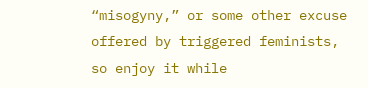“misogyny,” or some other excuse offered by triggered feminists, so enjoy it while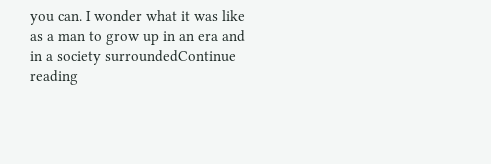you can. I wonder what it was like as a man to grow up in an era and in a society surroundedContinue reading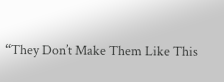“They Don’t Make Them Like This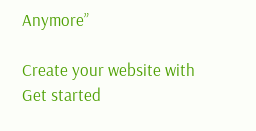Anymore”

Create your website with
Get started